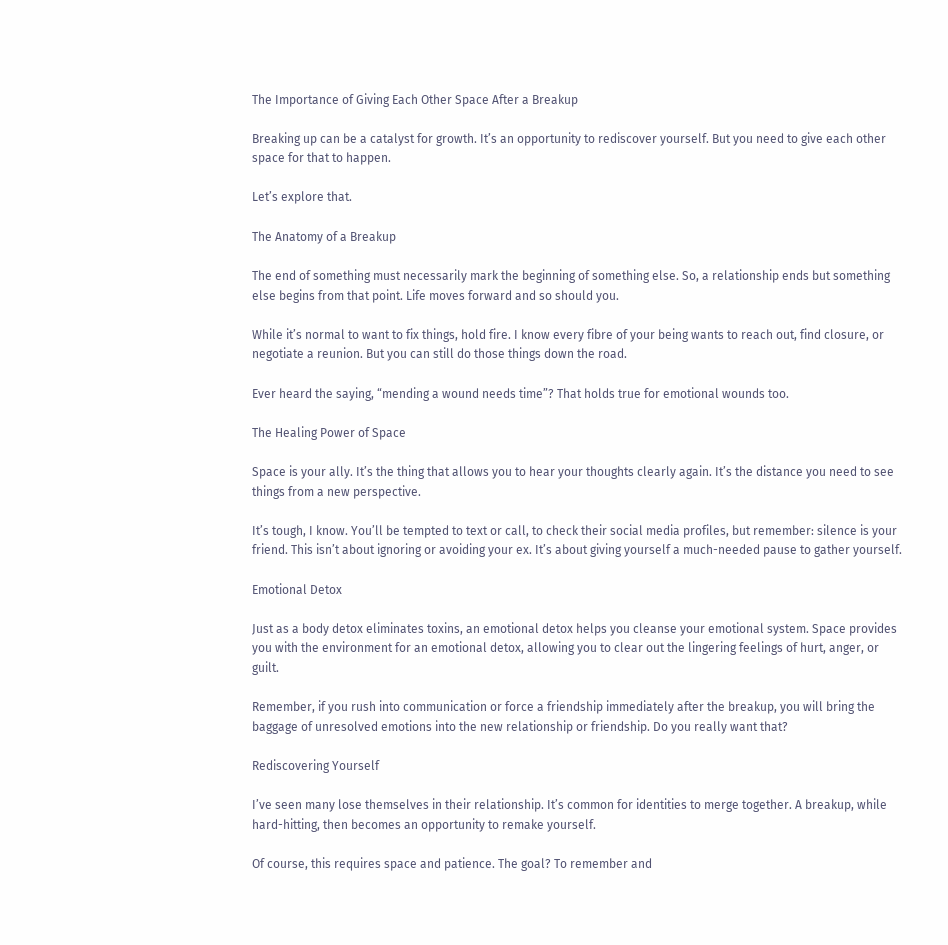The Importance of Giving Each Other Space After a Breakup

Breaking up can be a catalyst for growth. It’s an opportunity to rediscover yourself. But you need to give each other space for that to happen.

Let’s explore that.

The Anatomy of a Breakup

The end of something must necessarily mark the beginning of something else. So, a relationship ends but something else begins from that point. Life moves forward and so should you.

While it’s normal to want to fix things, hold fire. I know every fibre of your being wants to reach out, find closure, or negotiate a reunion. But you can still do those things down the road.

Ever heard the saying, “mending a wound needs time”? That holds true for emotional wounds too.

The Healing Power of Space

Space is your ally. It’s the thing that allows you to hear your thoughts clearly again. It’s the distance you need to see things from a new perspective.

It’s tough, I know. You’ll be tempted to text or call, to check their social media profiles, but remember: silence is your friend. This isn’t about ignoring or avoiding your ex. It’s about giving yourself a much-needed pause to gather yourself.

Emotional Detox

Just as a body detox eliminates toxins, an emotional detox helps you cleanse your emotional system. Space provides you with the environment for an emotional detox, allowing you to clear out the lingering feelings of hurt, anger, or guilt.

Remember, if you rush into communication or force a friendship immediately after the breakup, you will bring the baggage of unresolved emotions into the new relationship or friendship. Do you really want that?

Rediscovering Yourself

I’ve seen many lose themselves in their relationship. It’s common for identities to merge together. A breakup, while hard-hitting, then becomes an opportunity to remake yourself.

Of course, this requires space and patience. The goal? To remember and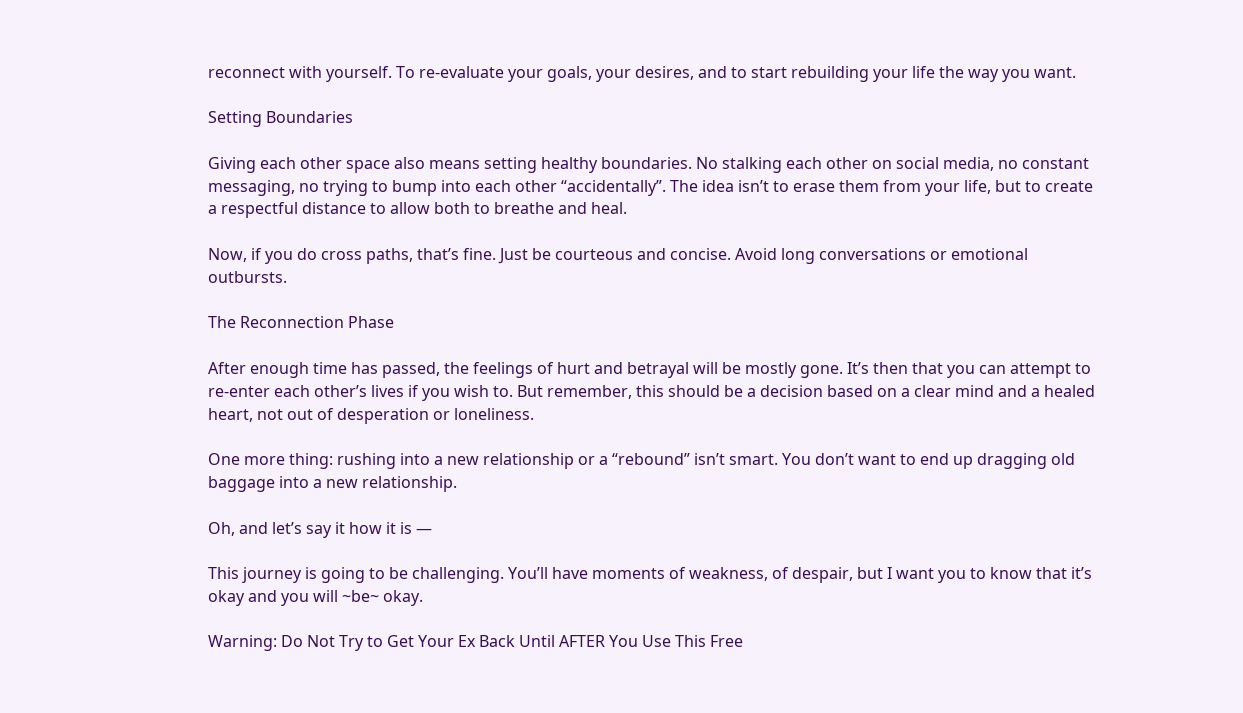reconnect with yourself. To re-evaluate your goals, your desires, and to start rebuilding your life the way you want.

Setting Boundaries

Giving each other space also means setting healthy boundaries. No stalking each other on social media, no constant messaging, no trying to bump into each other “accidentally”. The idea isn’t to erase them from your life, but to create a respectful distance to allow both to breathe and heal.

Now, if you do cross paths, that’s fine. Just be courteous and concise. Avoid long conversations or emotional outbursts.

The Reconnection Phase

After enough time has passed, the feelings of hurt and betrayal will be mostly gone. It’s then that you can attempt to re-enter each other’s lives if you wish to. But remember, this should be a decision based on a clear mind and a healed heart, not out of desperation or loneliness.

One more thing: rushing into a new relationship or a “rebound” isn’t smart. You don’t want to end up dragging old baggage into a new relationship.

Oh, and let’s say it how it is —

This journey is going to be challenging. You’ll have moments of weakness, of despair, but I want you to know that it’s okay and you will ~be~ okay.

Warning: Do Not Try to Get Your Ex Back Until AFTER You Use This Free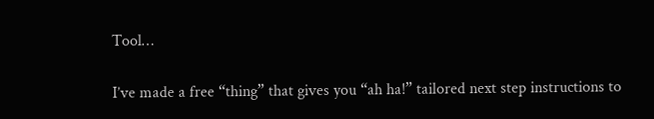Tool…

I’ve made a free “thing” that gives you “ah ha!” tailored next step instructions to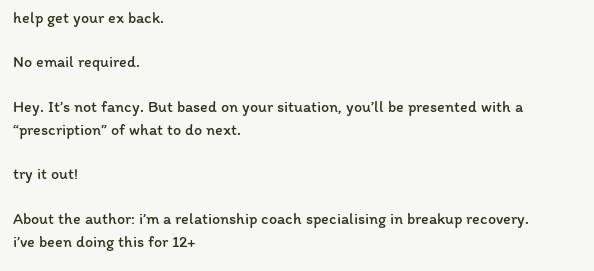help get your ex back.

No email required.

Hey. It’s not fancy. But based on your situation, you’ll be presented with a “prescription” of what to do next.

try it out!

About the author: i’m a relationship coach specialising in breakup recovery. i’ve been doing this for 12+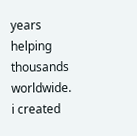years helping thousands worldwide. i created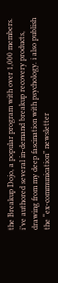the Breakup Dojo, a popular program with over 1,000 members. i’ve authored several in-demand breakup recovery products, drawing from my deep fascination with psychology. i also publish the “ex-communication” newsletter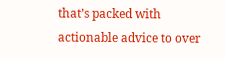that’s packed with actionable advice to over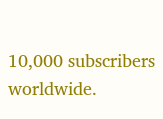10,000 subscribers worldwide.